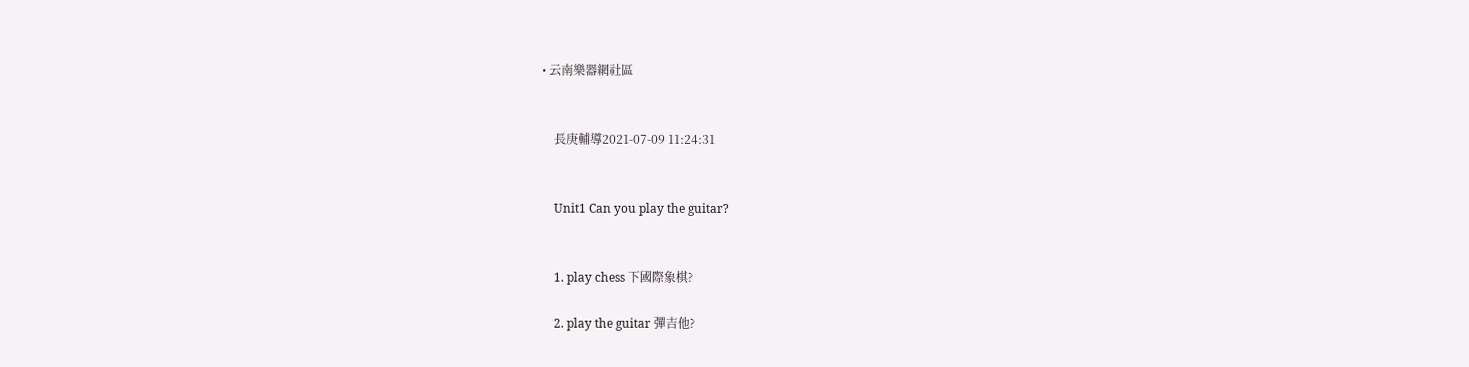• 云南樂器網社區


    長庚輔導2021-07-09 11:24:31


    Unit1 Can you play the guitar?


    1. play chess 下國際象棋?

    2. play the guitar 彈吉他?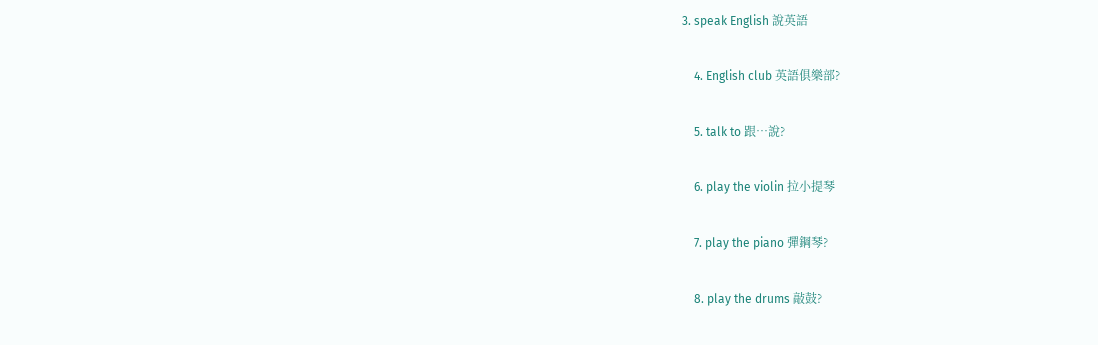3. speak English 說英語

    4. English club 英語俱樂部?

    5. talk to 跟…說?

    6. play the violin 拉小提琴

    7. play the piano 彈鋼琴?

    8. play the drums 敲鼓?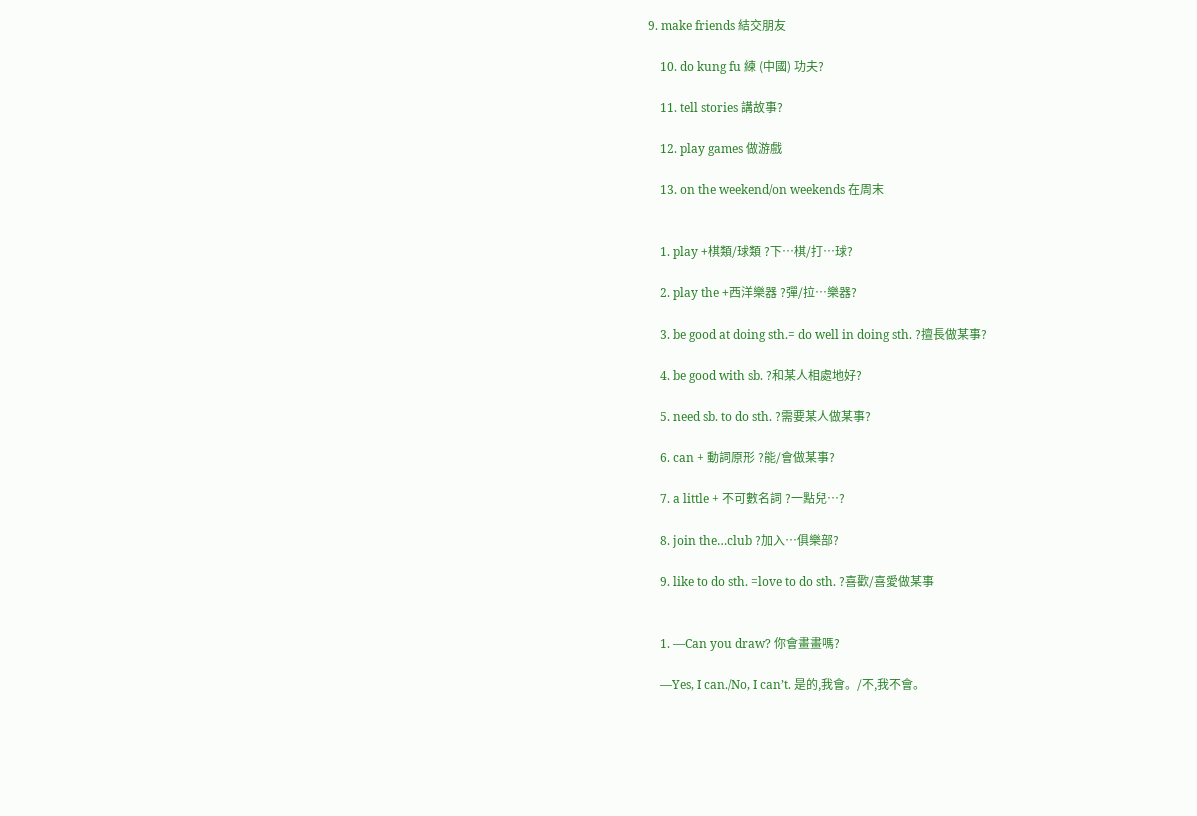9. make friends 結交朋友

    10. do kung fu 練 (中國) 功夫?

    11. tell stories 講故事?

    12. play games 做游戲

    13. on the weekend/on weekends 在周末


    1. play +棋類/球類 ?下…棋/打…球?

    2. play the +西洋樂器 ?彈/拉…樂器?

    3. be good at doing sth.= do well in doing sth. ?擅長做某事?

    4. be good with sb. ?和某人相處地好?

    5. need sb. to do sth. ?需要某人做某事?

    6. can + 動詞原形 ?能/會做某事?

    7. a little + 不可數名詞 ?一點兒…?

    8. join the…club ?加入…俱樂部?

    9. like to do sth. =love to do sth. ?喜歡/喜愛做某事


    1. —Can you draw? 你會畫畫嗎?

    —Yes, I can./No, I can’t. 是的,我會。/不,我不會。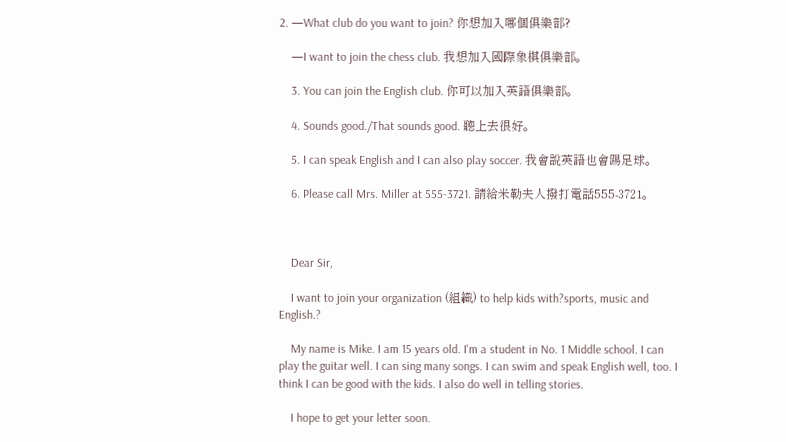2. —What club do you want to join? 你想加入哪個俱樂部?

    —I want to join the chess club. 我想加入國際象棋俱樂部。

    3. You can join the English club. 你可以加入英語俱樂部。

    4. Sounds good./That sounds good. 聽上去很好。

    5. I can speak English and I can also play soccer. 我會說英語也會踢足球。

    6. Please call Mrs. Miller at 555-3721. 請給米勒夫人撥打電話555-3721。



    Dear Sir,

    I want to join your organization (組織) to help kids with?sports, music and English.?

    My name is Mike. I am 15 years old. I'm a student in No. 1 Middle school. I can play the guitar well. I can sing many songs. I can swim and speak English well, too. I think I can be good with the kids. I also do well in telling stories.

    I hope to get your letter soon.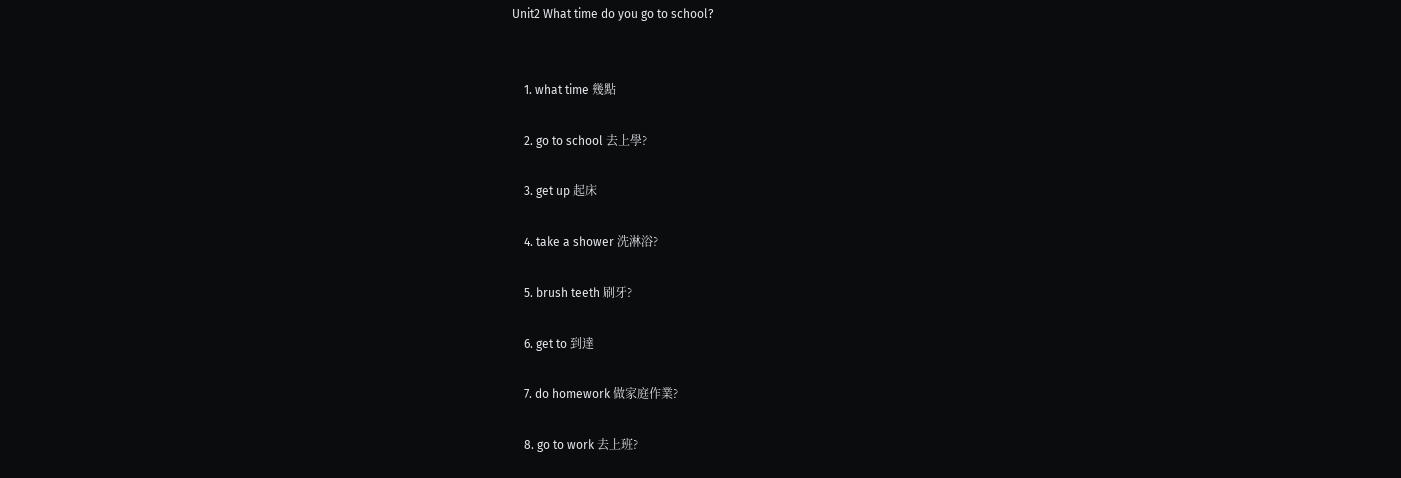Unit2 What time do you go to school?


    1. what time 幾點

    2. go to school 去上學?

    3. get up 起床

    4. take a shower 洗淋浴?

    5. brush teeth 刷牙?

    6. get to 到達

    7. do homework 做家庭作業?

    8. go to work 去上班?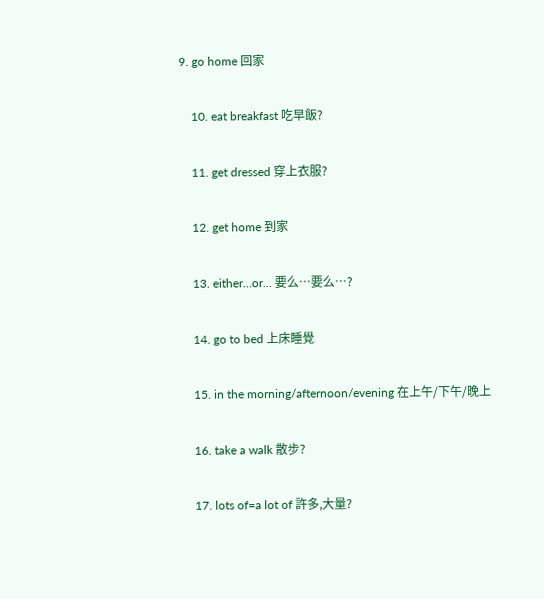9. go home 回家

    10. eat breakfast 吃早飯?

    11. get dressed 穿上衣服?

    12. get home 到家

    13. either…or… 要么…要么…?

    14. go to bed 上床睡覺

    15. in the morning/afternoon/evening 在上午/下午/晚上

    16. take a walk 散步?

    17. lots of=a lot of 許多,大量?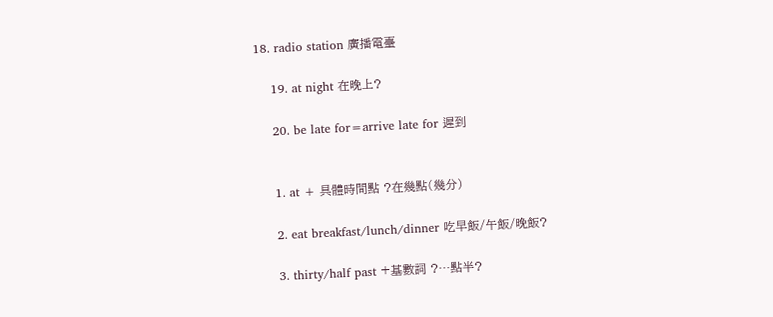18. radio station 廣播電臺

    19. at night 在晚上?

    20. be late for=arrive late for 遲到


    1. at + 具體時間點 ?在幾點(幾分)

    2. eat breakfast/lunch/dinner 吃早飯/午飯/晚飯?

    3. thirty/half past +基數詞 ?…點半?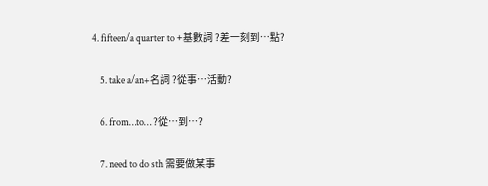4. fifteen/a quarter to +基數詞 ?差一刻到…點?

    5. take a/an+名詞 ?從事…活動?

    6. from…to… ?從…到…?

    7. need to do sth 需要做某事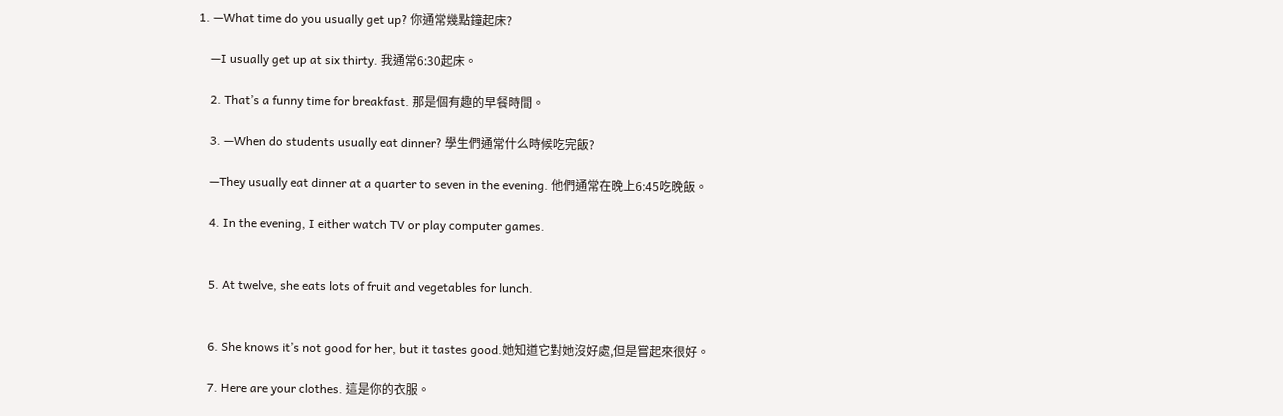1. —What time do you usually get up? 你通常幾點鐘起床?

    —I usually get up at six thirty. 我通常6:30起床。

    2. That’s a funny time for breakfast. 那是個有趣的早餐時間。

    3. —When do students usually eat dinner? 學生們通常什么時候吃完飯?

    —They usually eat dinner at a quarter to seven in the evening. 他們通常在晚上6:45吃晚飯。

    4. In the evening, I either watch TV or play computer games.


    5. At twelve, she eats lots of fruit and vegetables for lunch.


    6. She knows it’s not good for her, but it tastes good.她知道它對她沒好處,但是嘗起來很好。

    7. Here are your clothes. 這是你的衣服。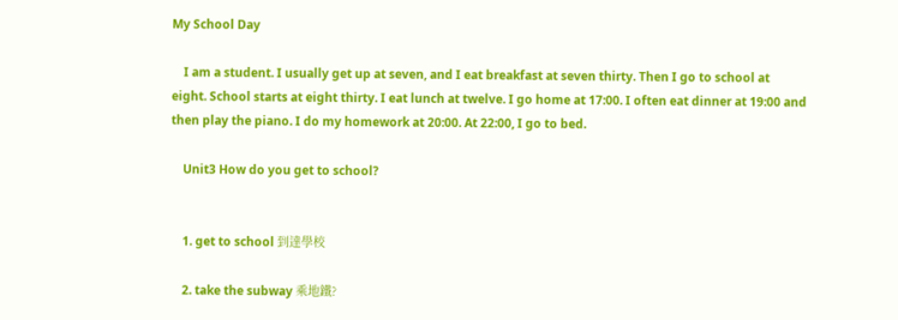My School Day

    I am a student. I usually get up at seven, and I eat breakfast at seven thirty. Then I go to school at eight. School starts at eight thirty. I eat lunch at twelve. I go home at 17:00. I often eat dinner at 19:00 and then play the piano. I do my homework at 20:00. At 22:00, I go to bed.

    Unit3 How do you get to school?


    1. get to school 到達學校

    2. take the subway 乘地鐵?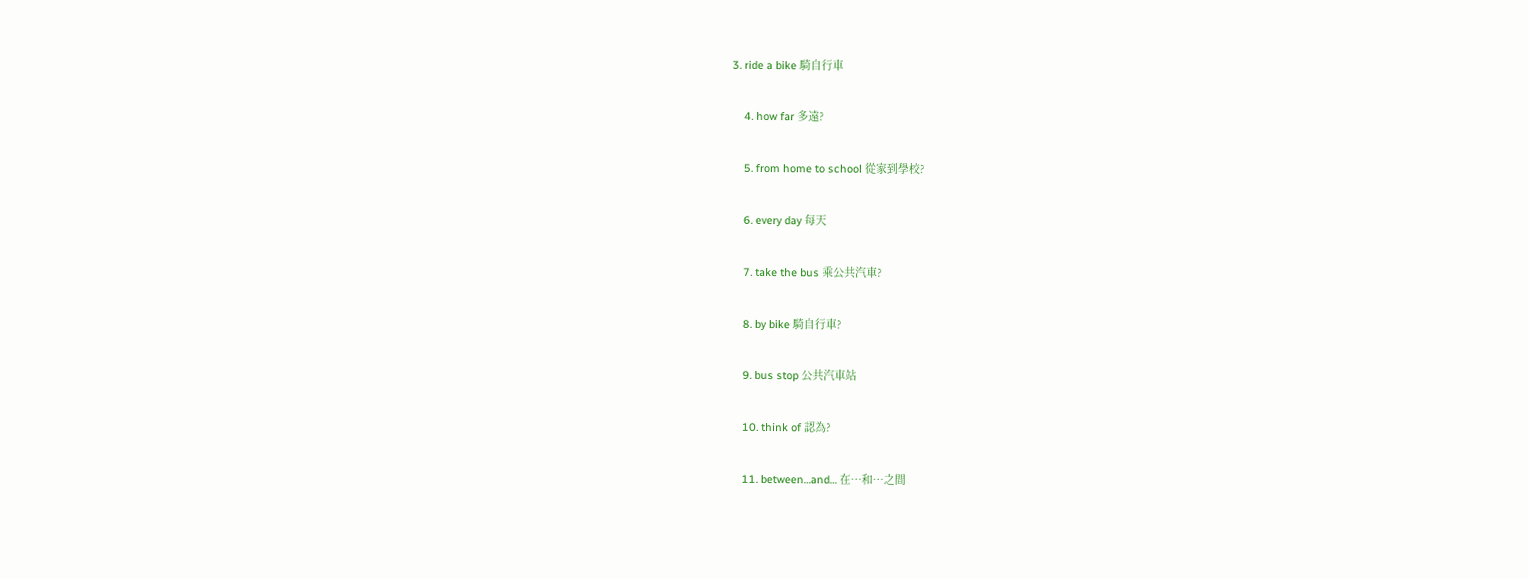3. ride a bike 騎自行車

    4. how far 多遠?

    5. from home to school 從家到學校?

    6. every day 每天

    7. take the bus 乘公共汽車?

    8. by bike 騎自行車?

    9. bus stop 公共汽車站

    10. think of 認為?

    11. between…and… 在…和…之間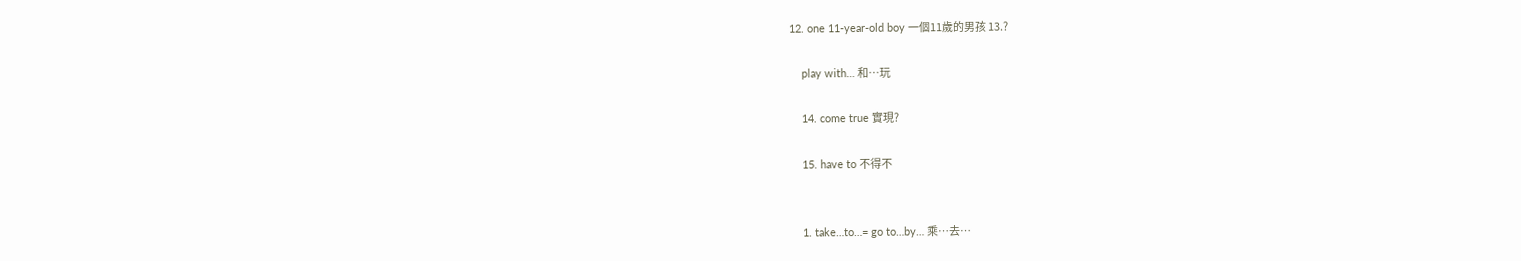12. one 11-year-old boy 一個11歲的男孩 13.?

    play with… 和…玩

    14. come true 實現?

    15. have to 不得不


    1. take…to…= go to…by… 乘…去…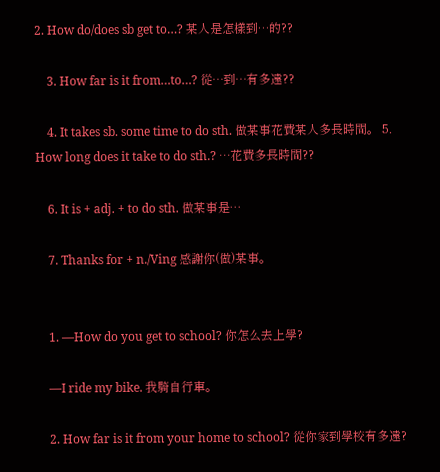2. How do/does sb get to…? 某人是怎樣到…的??

    3. How far is it from…to…? 從…到…有多遠??

    4. It takes sb. some time to do sth. 做某事花費某人多長時間。 5. How long does it take to do sth.? …花費多長時間??

    6. It is + adj. + to do sth. 做某事是…

    7. Thanks for + n./Ving 感謝你(做)某事。


    1. —How do you get to school? 你怎么去上學?

    —I ride my bike. 我騎自行車。

    2. How far is it from your home to school? 從你家到學校有多遠?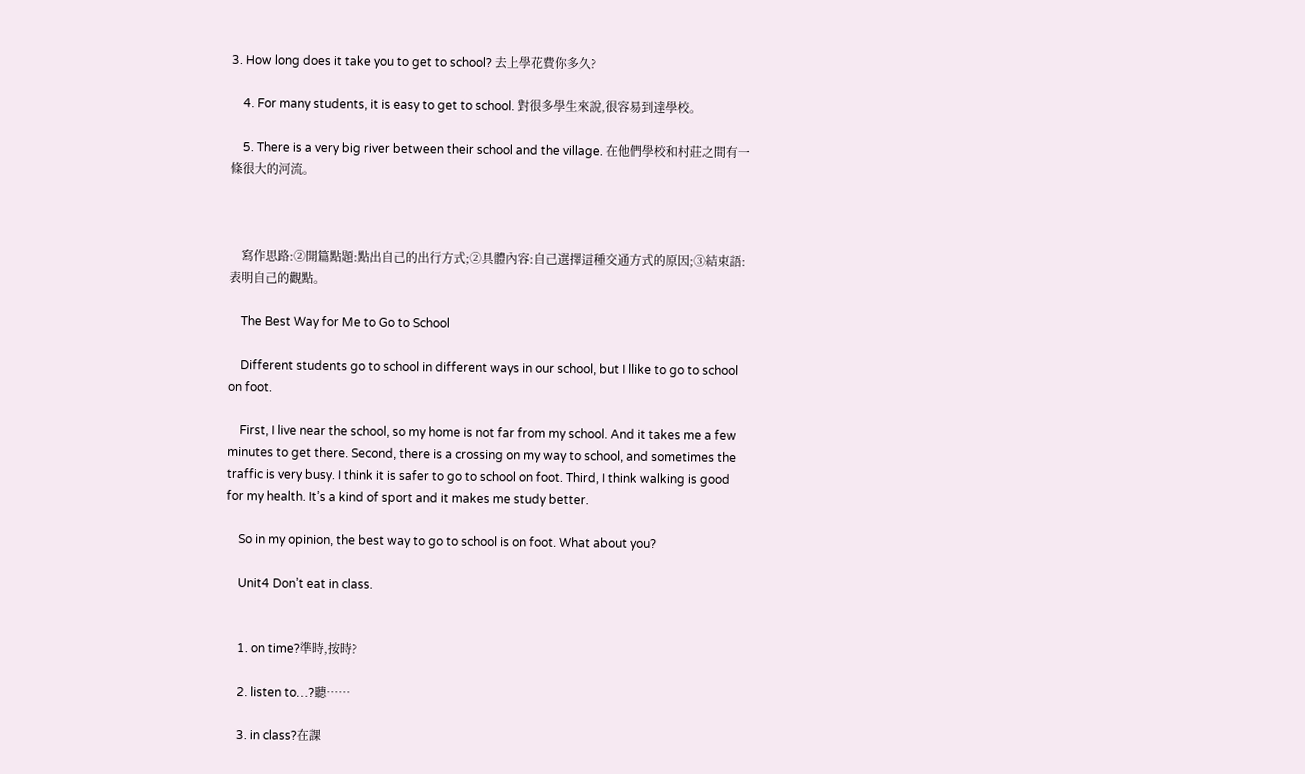3. How long does it take you to get to school? 去上學花費你多久?

    4. For many students, it is easy to get to school. 對很多學生來說,很容易到達學校。

    5. There is a very big river between their school and the village. 在他們學校和村莊之間有一條很大的河流。



    寫作思路:②開篇點題:點出自己的出行方式;②具體內容:自己選擇這種交通方式的原因;③結束語: 表明自己的觀點。

    The Best Way for Me to Go to School

    Different students go to school in different ways in our school, but I llike to go to school on foot.

    First, I live near the school, so my home is not far from my school. And it takes me a few minutes to get there. Second, there is a crossing on my way to school, and sometimes the traffic is very busy. I think it is safer to go to school on foot. Third, I think walking is good for my health. It’s a kind of sport and it makes me study better.

    So in my opinion, the best way to go to school is on foot. What about you?

    Unit4 Don’t eat in class.


    1. on time?準時,按時?

    2. listen to…?聽……

    3. in class?在課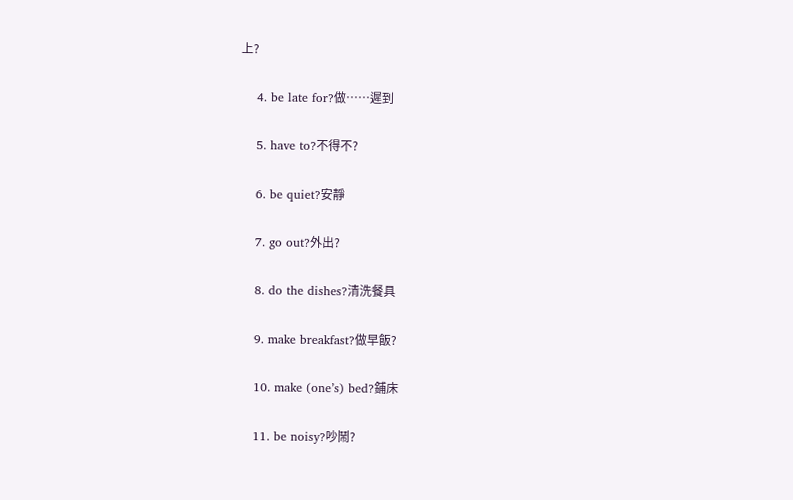上?

    4. be late for?做……遲到

    5. have to?不得不?

    6. be quiet?安靜

    7. go out?外出?

    8. do the dishes?清洗餐具

    9. make breakfast?做早飯?

    10. make (one’s) bed?鋪床

    11. be noisy?吵鬧?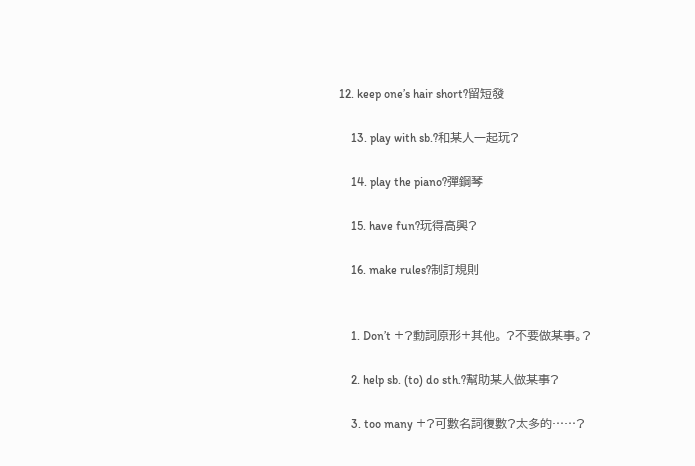12. keep one’s hair short?留短發

    13. play with sb.?和某人一起玩?

    14. play the piano?彈鋼琴

    15. have fun?玩得高興?

    16. make rules?制訂規則


    1. Don’t +?動詞原形+其他。 ?不要做某事。?

    2. help sb. (to) do sth.?幫助某人做某事?

    3. too many +?可數名詞復數?太多的……?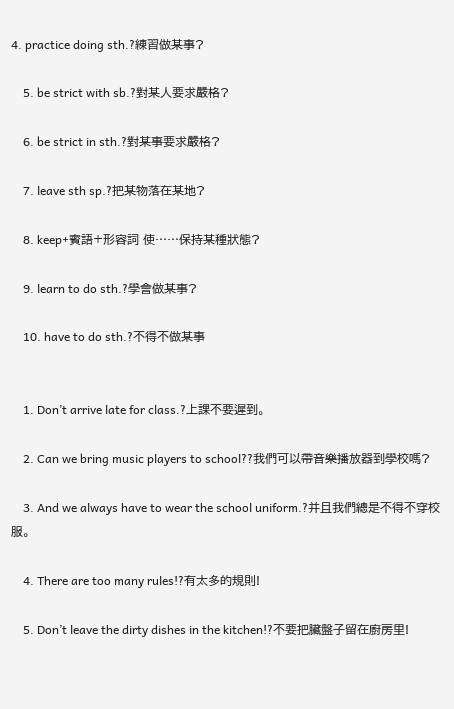4. practice doing sth.?練習做某事?

    5. be strict with sb.?對某人要求嚴格?

    6. be strict in sth.?對某事要求嚴格?

    7. leave sth sp.?把某物落在某地?

    8. keep+賓語+形容詞 使……保持某種狀態?

    9. learn to do sth.?學會做某事?

    10. have to do sth.?不得不做某事


    1. Don’t arrive late for class.?上課不要遲到。

    2. Can we bring music players to school??我們可以帶音樂播放器到學校嗎?

    3. And we always have to wear the school uniform.?并且我們總是不得不穿校服。

    4. There are too many rules!?有太多的規則!

    5. Don’t leave the dirty dishes in the kitchen!?不要把臟盤子留在廚房里!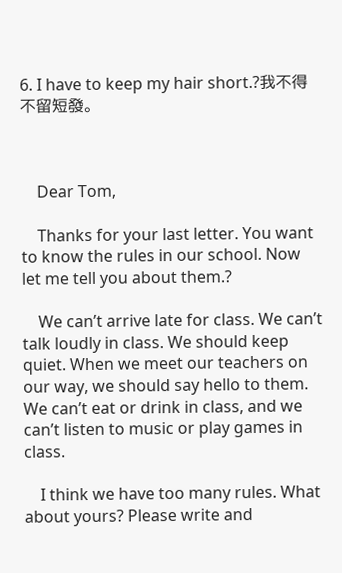6. I have to keep my hair short.?我不得不留短發。



    Dear Tom,

    Thanks for your last letter. You want to know the rules in our school. Now let me tell you about them.?

    We can’t arrive late for class. We can’t talk loudly in class. We should keep quiet. When we meet our teachers on our way, we should say hello to them. We can’t eat or drink in class, and we can’t listen to music or play games in class.

    I think we have too many rules. What about yours? Please write and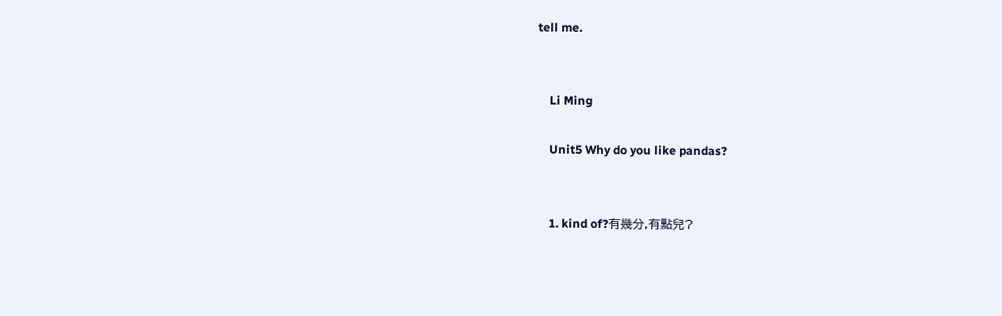tell me.


    Li Ming

    Unit5 Why do you like pandas?


    1. kind of?有幾分,有點兒?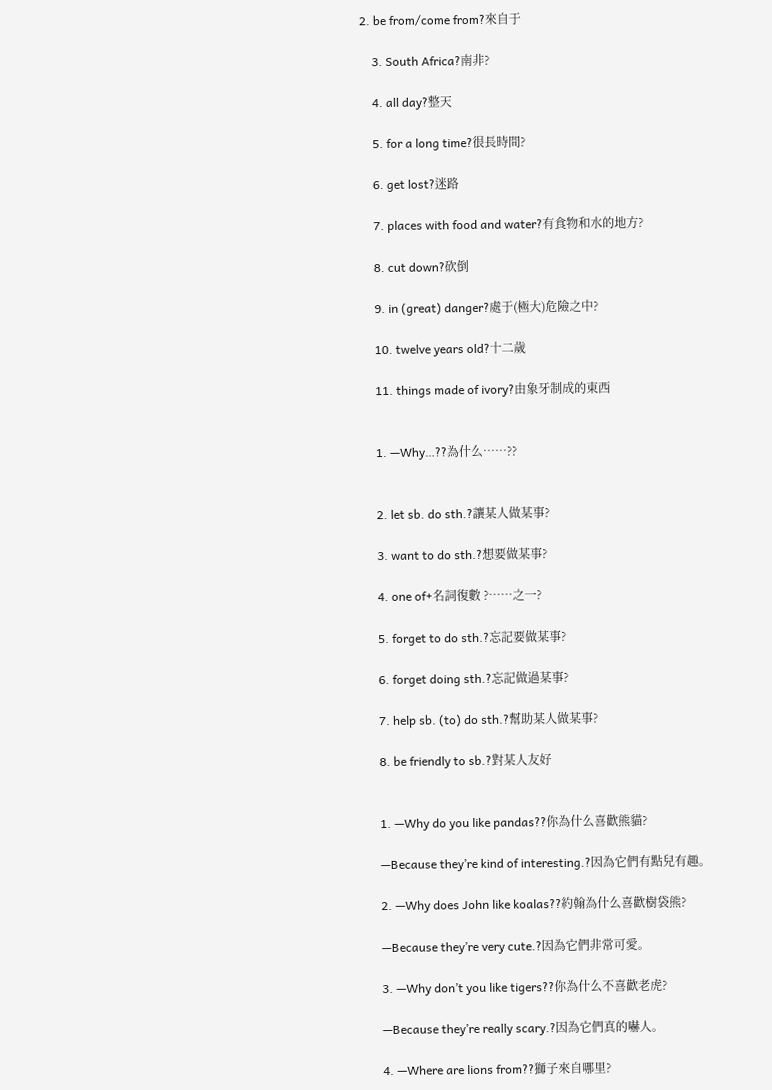2. be from/come from?來自于

    3. South Africa?南非?

    4. all day?整天

    5. for a long time?很長時間?

    6. get lost?迷路

    7. places with food and water?有食物和水的地方?

    8. cut down?砍倒

    9. in (great) danger?處于(極大)危險之中?

    10. twelve years old?十二歲

    11. things made of ivory?由象牙制成的東西


    1. —Why…??為什么……??


    2. let sb. do sth.?讓某人做某事?

    3. want to do sth.?想要做某事?

    4. one of+名詞復數 ?……之一?

    5. forget to do sth.?忘記要做某事?

    6. forget doing sth.?忘記做過某事?

    7. help sb. (to) do sth.?幫助某人做某事?

    8. be friendly to sb.?對某人友好


    1. —Why do you like pandas??你為什么喜歡熊貓?

    —Because they’re kind of interesting.?因為它們有點兒有趣。

    2. —Why does John like koalas??約翰為什么喜歡樹袋熊?

    —Because they’re very cute.?因為它們非常可愛。

    3. —Why don’t you like tigers??你為什么不喜歡老虎?

    —Because they’re really scary.?因為它們真的嚇人。

    4. —Where are lions from??獅子來自哪里?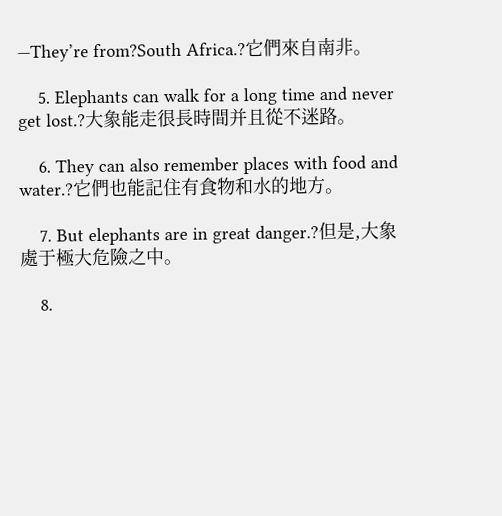—They’re from?South Africa.?它們來自南非。

    5. Elephants can walk for a long time and never get lost.?大象能走很長時間并且從不迷路。

    6. They can also remember places with food and water.?它們也能記住有食物和水的地方。

    7. But elephants are in great danger.?但是,大象處于極大危險之中。

    8.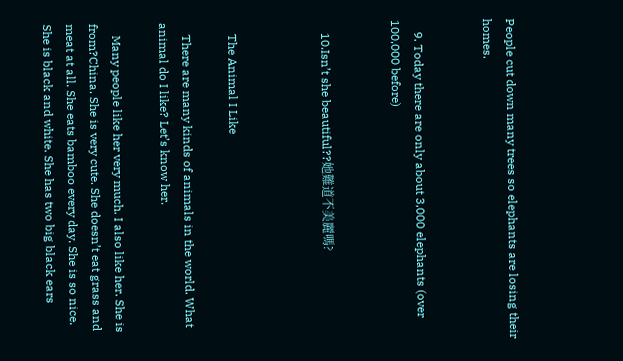People cut down many trees so elephants are losing their homes.


    9. Today there are only about 3,000 elephants (over 100,000 before)


    10.Isn’t she beautiful??她難道不美麗嗎?



    The Animal I Like

    There are many kinds of animals in the world. What animal do I like? Let’s know her.

    Many people like her very much. I also like her. She is from?China. She is very cute. She doesn’t eat grass and meat at all. She eats bamboo every day. She is so nice. She is black and white. She has two big black ears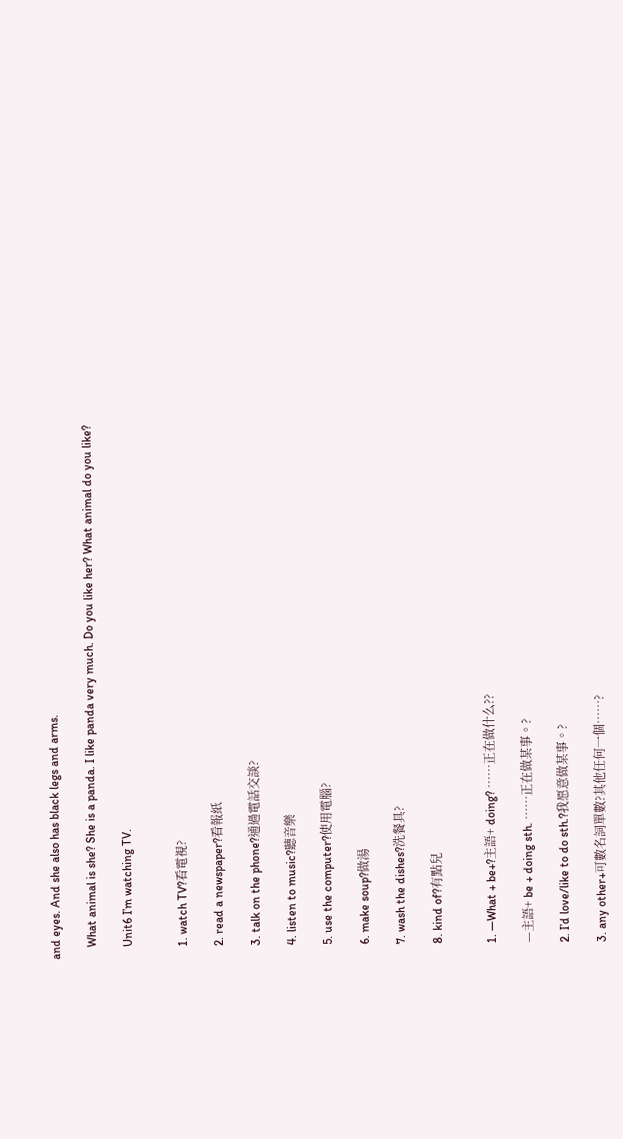and eyes. And she also has black legs and arms.

    What animal is she? She is a panda. I like panda very much. Do you like her? What animal do you like?

    Unit6 I’m watching TV.


    1. watch TV?看電視?

    2. read a newspaper?看報紙

    3. talk on the phone?通過電話交談?

    4. listen to music?聽音樂

    5. use the computer?使用電腦?

    6. make soup?做湯

    7. wash the dishes?洗餐具?

    8. kind of?有點兒


    1. —What + be+?主語+ doing? ……正在做什么??

    —主語+ be + doing sth. ……正在做某事。?

    2. I’d love/like to do sth.?我愿意做某事。?

    3. any other+可數名詞單數?其他任何一個……?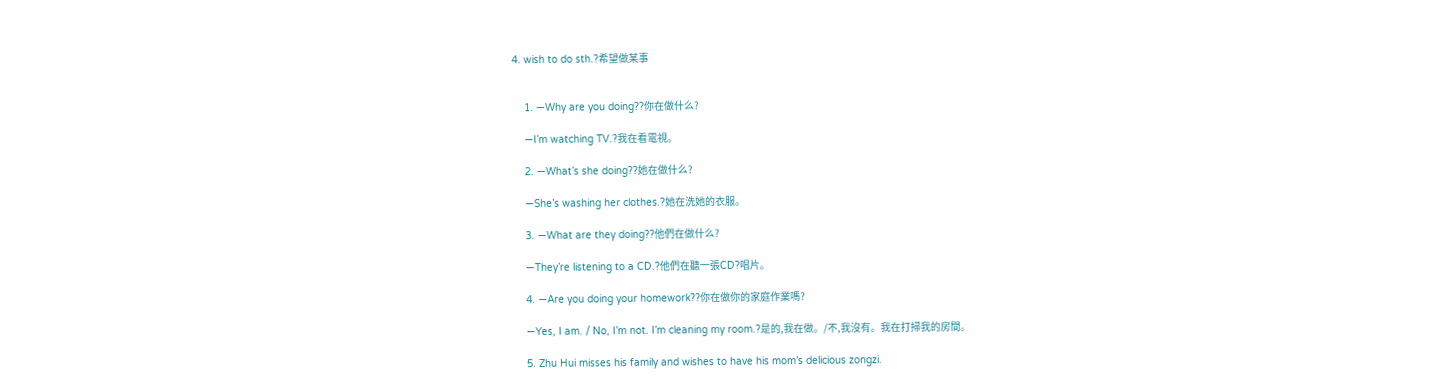4. wish to do sth.?希望做某事


    1. —Why are you doing??你在做什么?

    —I’m watching TV.?我在看電視。

    2. —What’s she doing??她在做什么?

    —She’s washing her clothes.?她在洗她的衣服。

    3. —What are they doing??他們在做什么?

    —They’re listening to a CD.?他們在聽一張CD?唱片。

    4. —Are you doing your homework??你在做你的家庭作業嗎?

    —Yes, I am. / No, I’m not. I’m cleaning my room.?是的,我在做。/不,我沒有。我在打掃我的房間。

    5. Zhu Hui misses his family and wishes to have his mom’s delicious zongzi.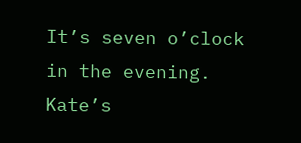It’s seven o’clock in the evening. Kate’s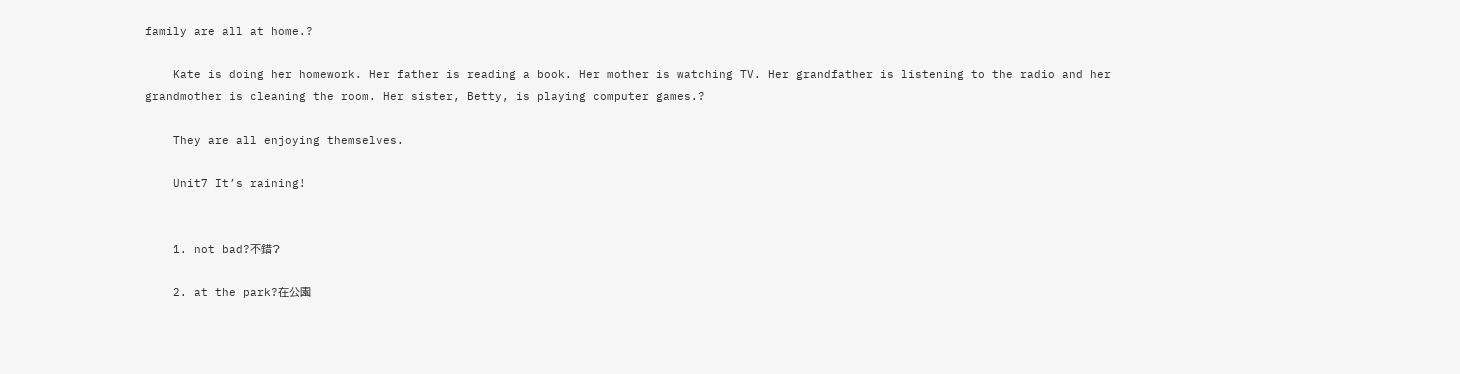family are all at home.?

    Kate is doing her homework. Her father is reading a book. Her mother is watching TV. Her grandfather is listening to the radio and her grandmother is cleaning the room. Her sister, Betty, is playing computer games.?

    They are all enjoying themselves.

    Unit7 It’s raining!


    1. not bad?不錯?

    2. at the park?在公園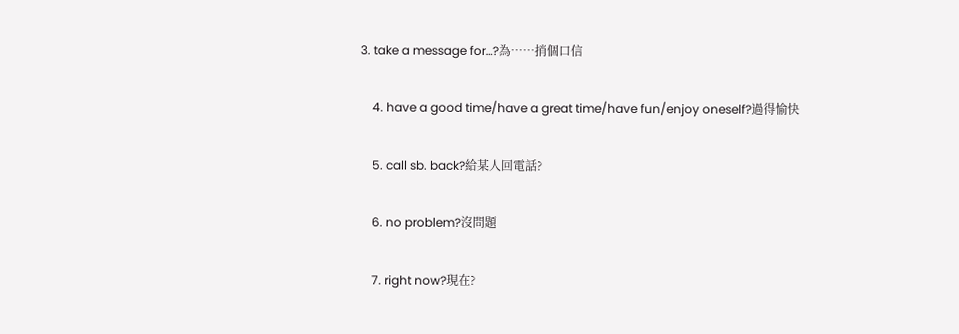3. take a message for…?為……捎個口信

    4. have a good time/have a great time/have fun/enjoy oneself?過得愉快

    5. call sb. back?給某人回電話?

    6. no problem?沒問題

    7. right now?現在?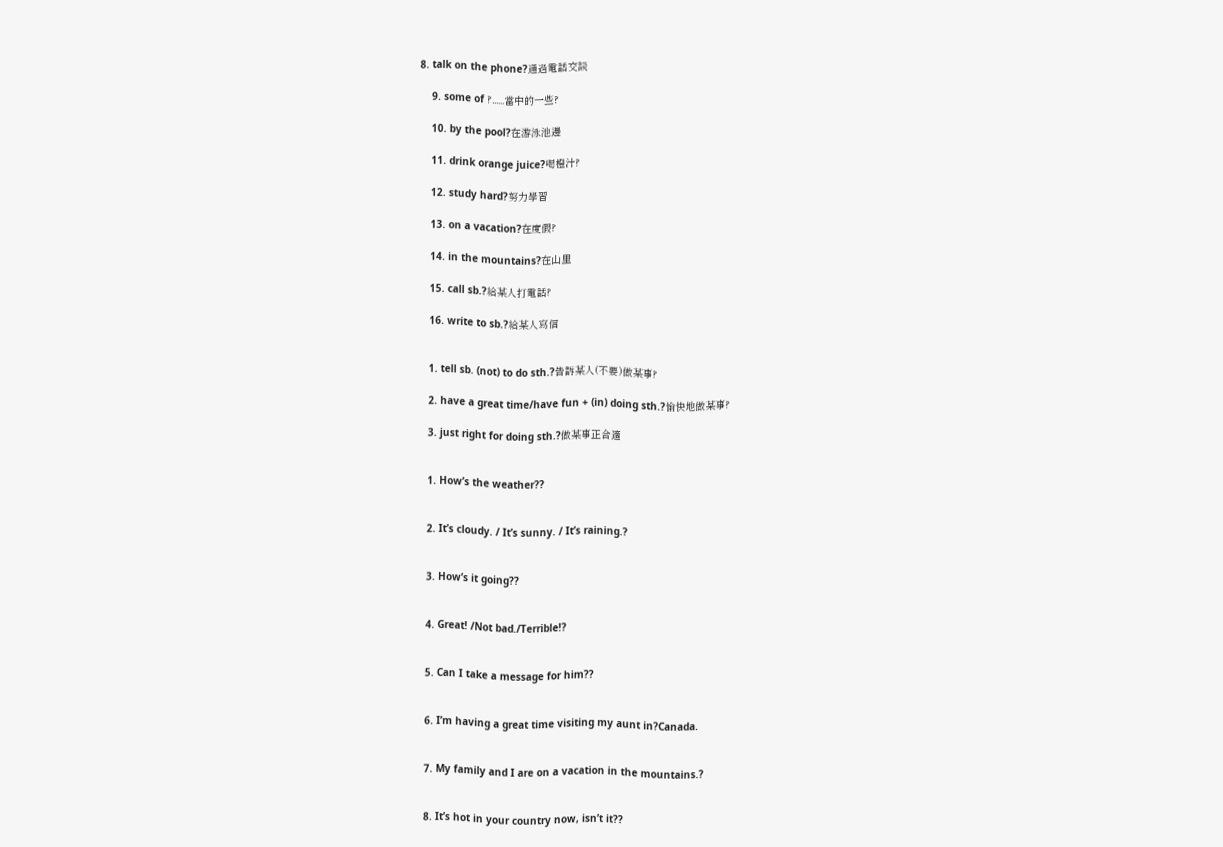8. talk on the phone?通過電話交談

    9. some of ?......當中的一些?

    10. by the pool?在游泳池邊

    11. drink orange juice?喝橙汁?

    12. study hard?努力學習

    13. on a vacation?在度假?

    14. in the mountains?在山里

    15. call sb.?給某人打電話?

    16. write to sb.?給某人寫信


    1. tell sb. (not) to do sth.?告訴某人(不要)做某事?

    2. have a great time/have fun + (in) doing sth.?愉快地做某事?

    3. just right for doing sth.?做某事正合適


    1. How’s the weather??


    2. It’s cloudy. / It’s sunny. / It’s raining.?


    3. How’s it going??


    4. Great! /Not bad./Terrible!?


    5. Can I take a message for him??


    6. I’m having a great time visiting my aunt in?Canada.


    7. My family and I are on a vacation in the mountains.?


    8. It’s hot in your country now, isn’t it??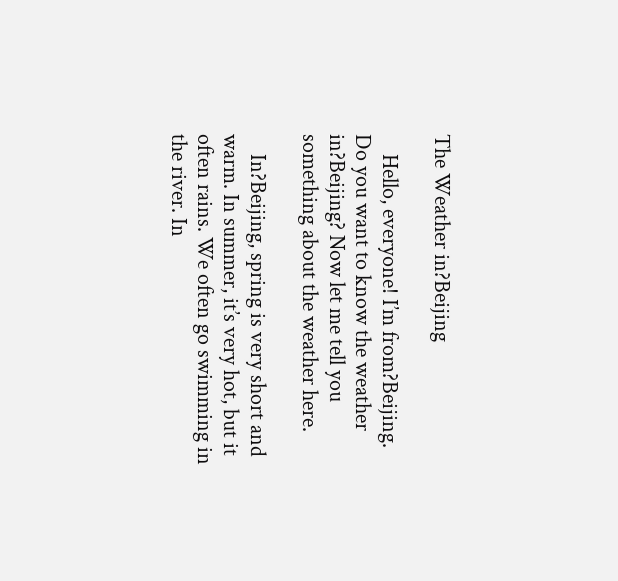The Weather in?Beijing

    Hello, everyone! I’m from?Beijing. Do you want to know the weather in?Beijing? Now let me tell you something about the weather here.

    In?Beijing, spring is very short and warm. In summer, it’s very hot, but it often rains. We often go swimming in the river. In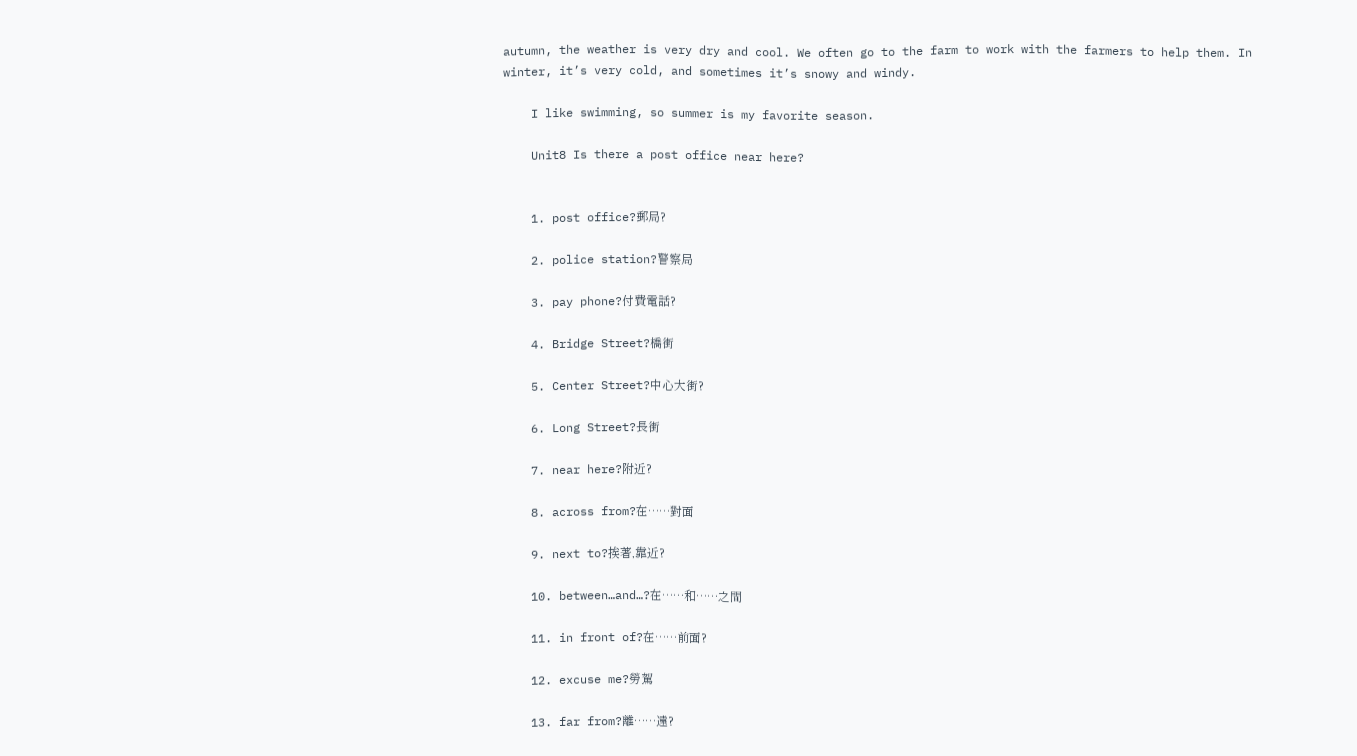autumn, the weather is very dry and cool. We often go to the farm to work with the farmers to help them. In winter, it’s very cold, and sometimes it’s snowy and windy.

    I like swimming, so summer is my favorite season.

    Unit8 Is there a post office near here?


    1. post office?郵局?

    2. police station?警察局

    3. pay phone?付費電話?

    4. Bridge Street?橋街

    5. Center Street?中心大街?

    6. Long Street?長街

    7. near here?附近?

    8. across from?在……對面

    9. next to?挨著,靠近?

    10. between…and…?在……和……之間

    11. in front of?在……前面?

    12. excuse me?勞駕

    13. far from?離……遠?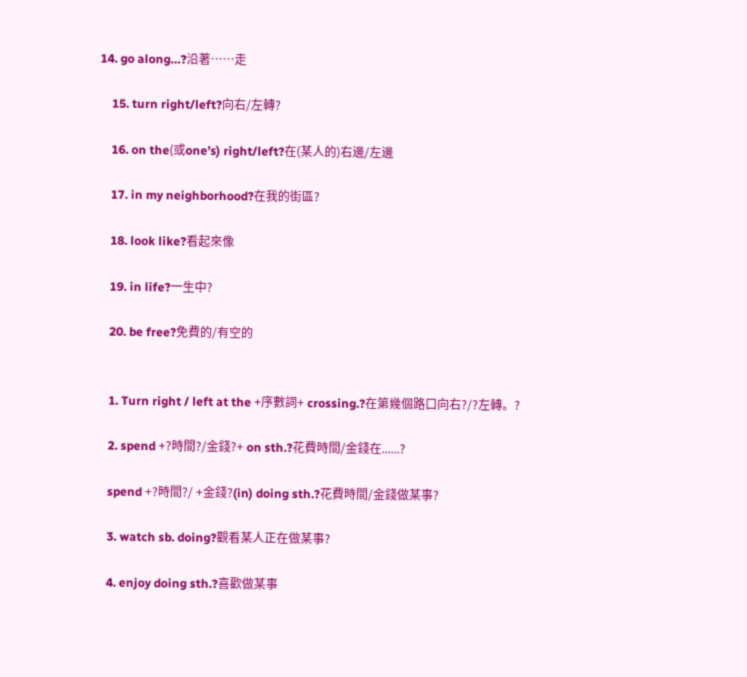14. go along…?沿著……走

    15. turn right/left?向右/左轉?

    16. on the(或one’s) right/left?在(某人的)右邊/左邊

    17. in my neighborhood?在我的街區?

    18. look like?看起來像

    19. in life?一生中?

    20. be free?免費的/有空的


    1. Turn right / left at the +序數詞+ crossing.?在第幾個路口向右?/?左轉。?

    2. spend +?時間?/金錢?+ on sth.?花費時間/金錢在......?

    spend +?時間?/ +金錢?(in) doing sth.?花費時間/金錢做某事?

    3. watch sb. doing?觀看某人正在做某事?

    4. enjoy doing sth.?喜歡做某事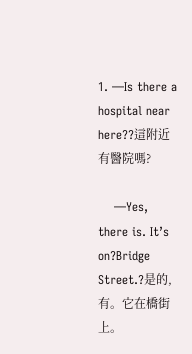1. —Is there a hospital near here??這附近有醫院嗎?

    —Yes, there is. It’s on?Bridge Street.?是的,有。它在橋街上。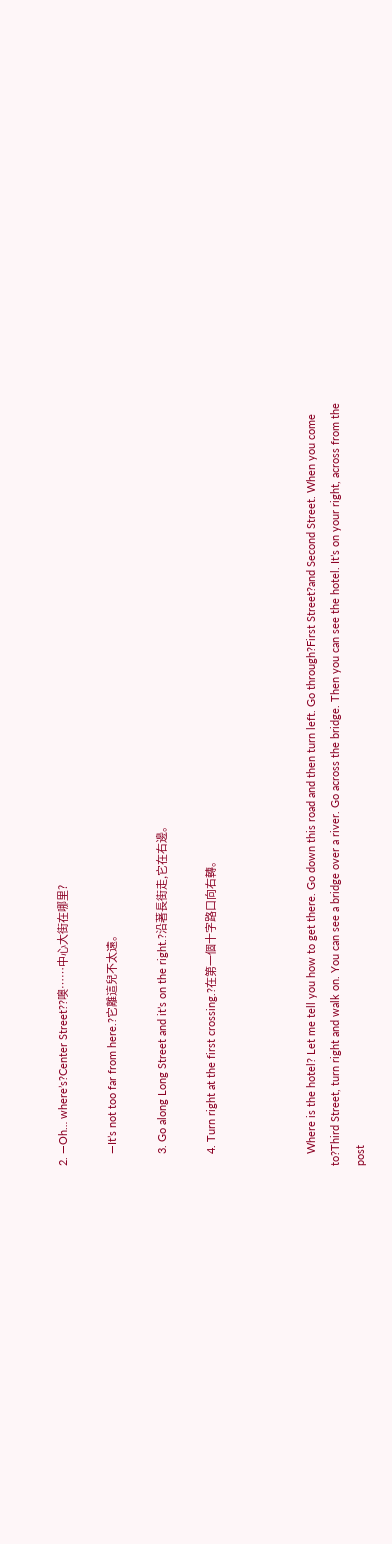2. —Oh… where’s?Center Street??噢……中心大街在哪里?

    —It’s not too far from here.?它離這兒不太遠。

    3. Go along Long Street and it’s on the right.?沿著長街走,它在右邊。

    4. Turn right at the first crossing.?在第一個十字路口向右轉。



    Where is the hotel? Let me tell you how to get there. Go down this road and then turn left. Go through?First Street?and Second Street. When you come to?Third Street, turn right and walk on. You can see a bridge over a river. Go across the bridge. Then you can see the hotel. It’s on your right, across from the post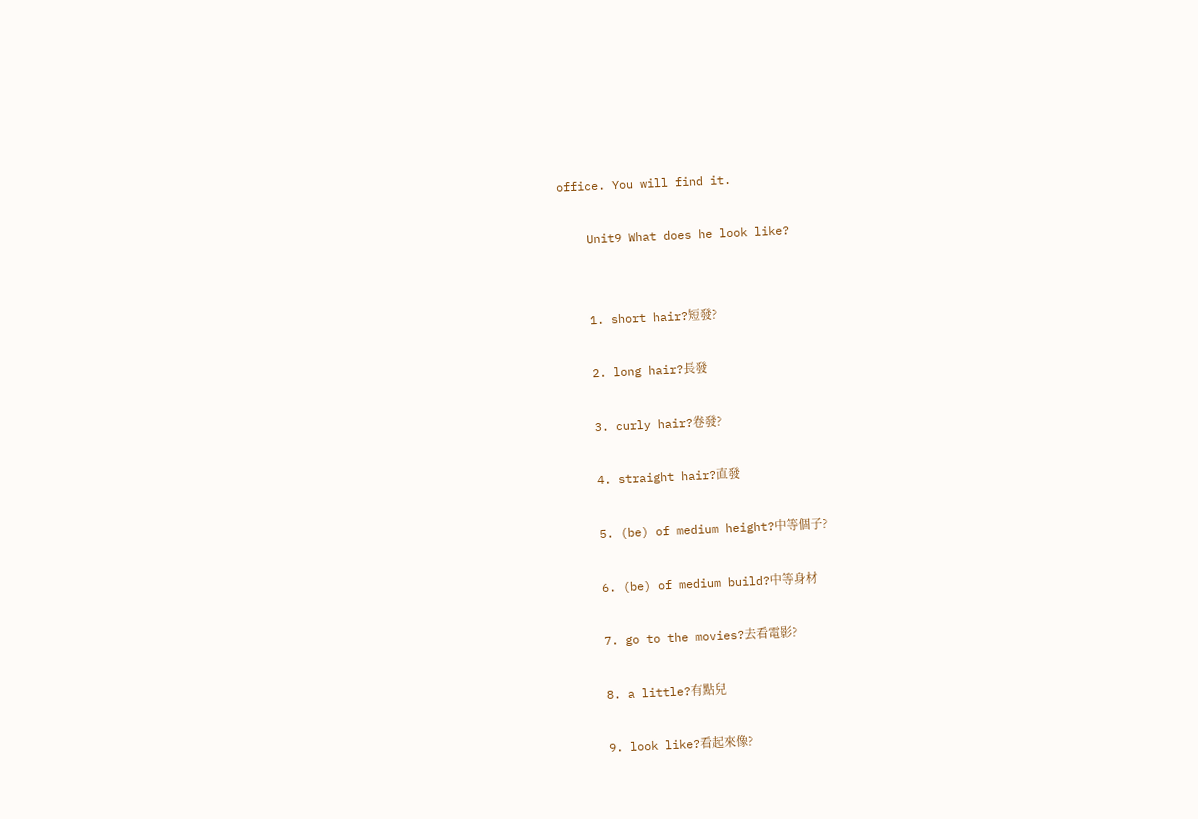office. You will find it.

    Unit9 What does he look like?


    1. short hair?短發?

    2. long hair?長發

    3. curly hair?卷發?

    4. straight hair?直發

    5. (be) of medium height?中等個子?

    6. (be) of medium build?中等身材

    7. go to the movies?去看電影?

    8. a little?有點兒

    9. look like?看起來像?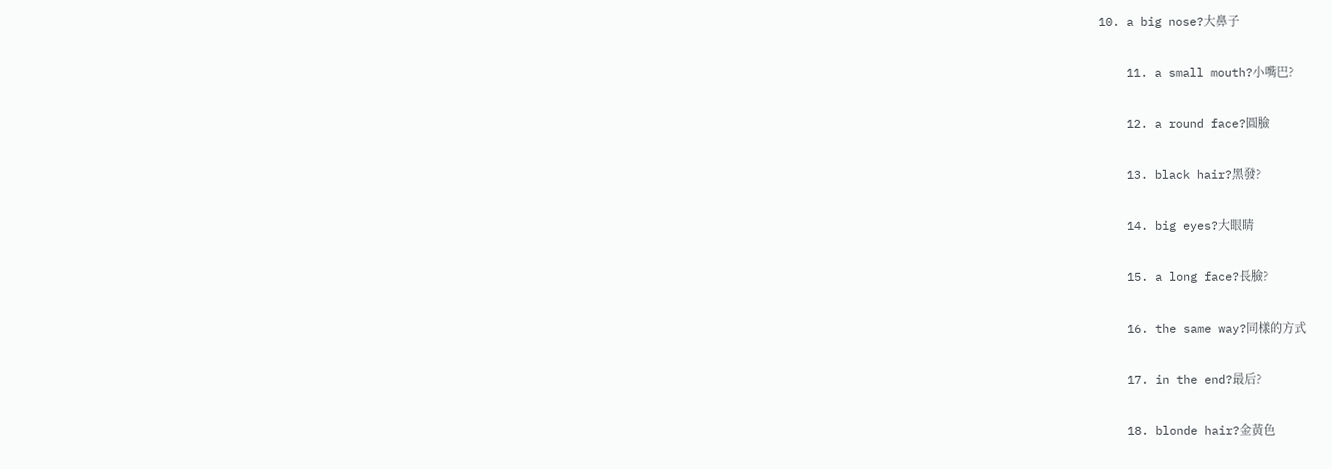10. a big nose?大鼻子

    11. a small mouth?小嘴巴?

    12. a round face?圓臉

    13. black hair?黑發?

    14. big eyes?大眼睛

    15. a long face?長臉?

    16. the same way?同樣的方式

    17. in the end?最后?

    18. blonde hair?金黃色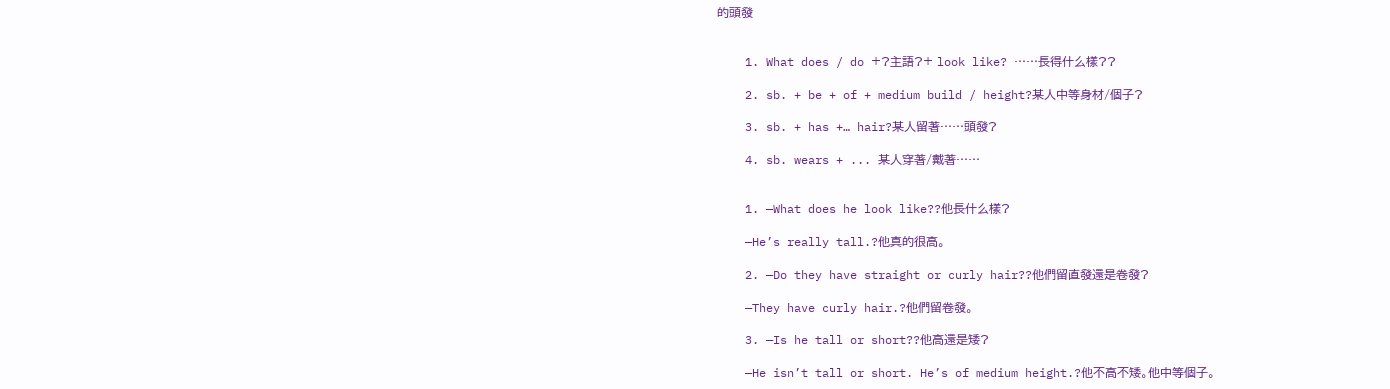的頭發


    1. What does / do +?主語?+ look like? ……長得什么樣??

    2. sb. + be + of + medium build / height?某人中等身材/個子?

    3. sb. + has +… hair?某人留著……頭發?

    4. sb. wears + ... 某人穿著/戴著……


    1. —What does he look like??他長什么樣?

    —He’s really tall.?他真的很高。

    2. —Do they have straight or curly hair??他們留直發還是卷發?

    —They have curly hair.?他們留卷發。

    3. —Is he tall or short??他高還是矮?

    —He isn’t tall or short. He’s of medium height.?他不高不矮。他中等個子。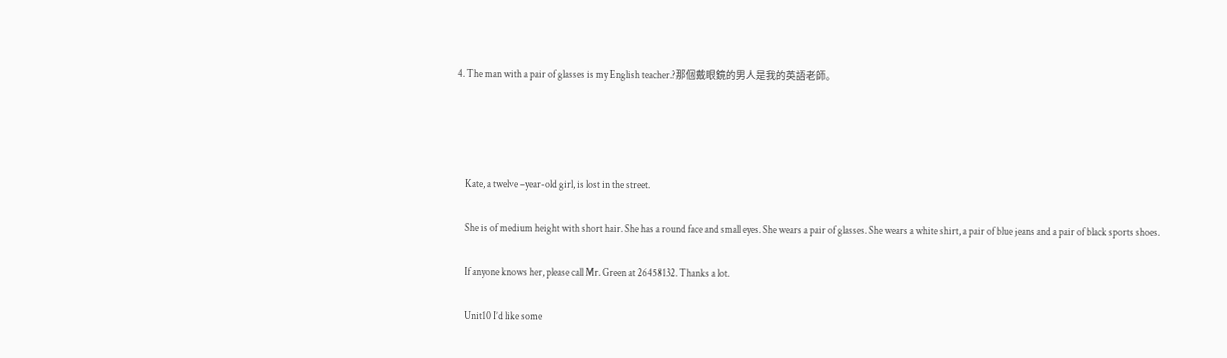4. The man with a pair of glasses is my English teacher.?那個戴眼鏡的男人是我的英語老師。




    Kate, a twelve –year-old girl, is lost in the street.

    She is of medium height with short hair. She has a round face and small eyes. She wears a pair of glasses. She wears a white shirt, a pair of blue jeans and a pair of black sports shoes.

    If anyone knows her, please call Mr. Green at 26458132. Thanks a lot.

    Unit10 I’d like some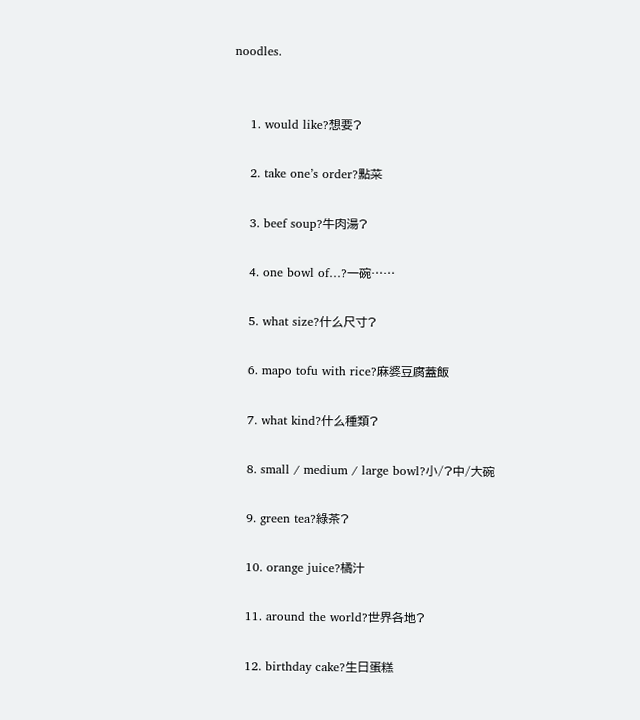noodles.


    1. would like?想要?

    2. take one’s order?點菜

    3. beef soup?牛肉湯?

    4. one bowl of…?一碗……

    5. what size?什么尺寸?

    6. mapo tofu with rice?麻婆豆腐蓋飯

    7. what kind?什么種類?

    8. small / medium / large bowl?小/?中/大碗

    9. green tea?綠茶?

    10. orange juice?橘汁

    11. around the world?世界各地?

    12. birthday cake?生日蛋糕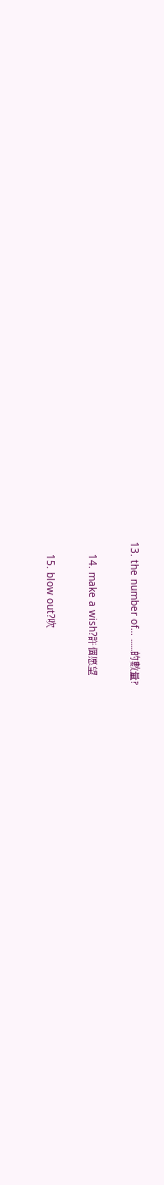13. the number of… ......的數量?

    14. make a wish?許個愿望

    15. blow out?吹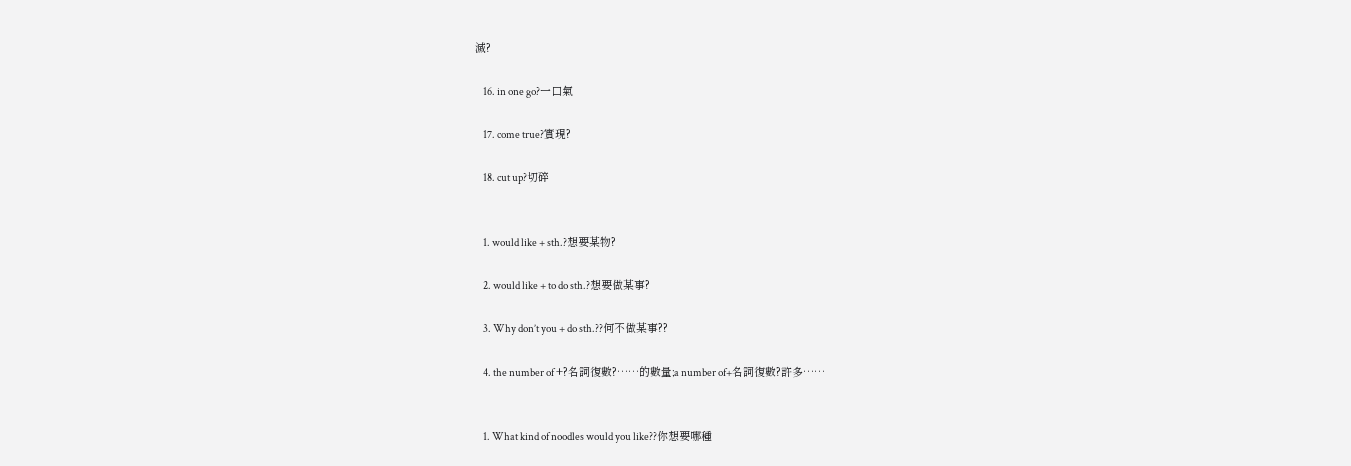滅?

    16. in one go?一口氣

    17. come true?實現?

    18. cut up?切碎


    1. would like + sth.?想要某物?

    2. would like + to do sth.?想要做某事?

    3. Why don’t you + do sth.??何不做某事??

    4. the number of +?名詞復數?……的數量;a number of+名詞復數?許多……


    1. What kind of noodles would you like??你想要哪種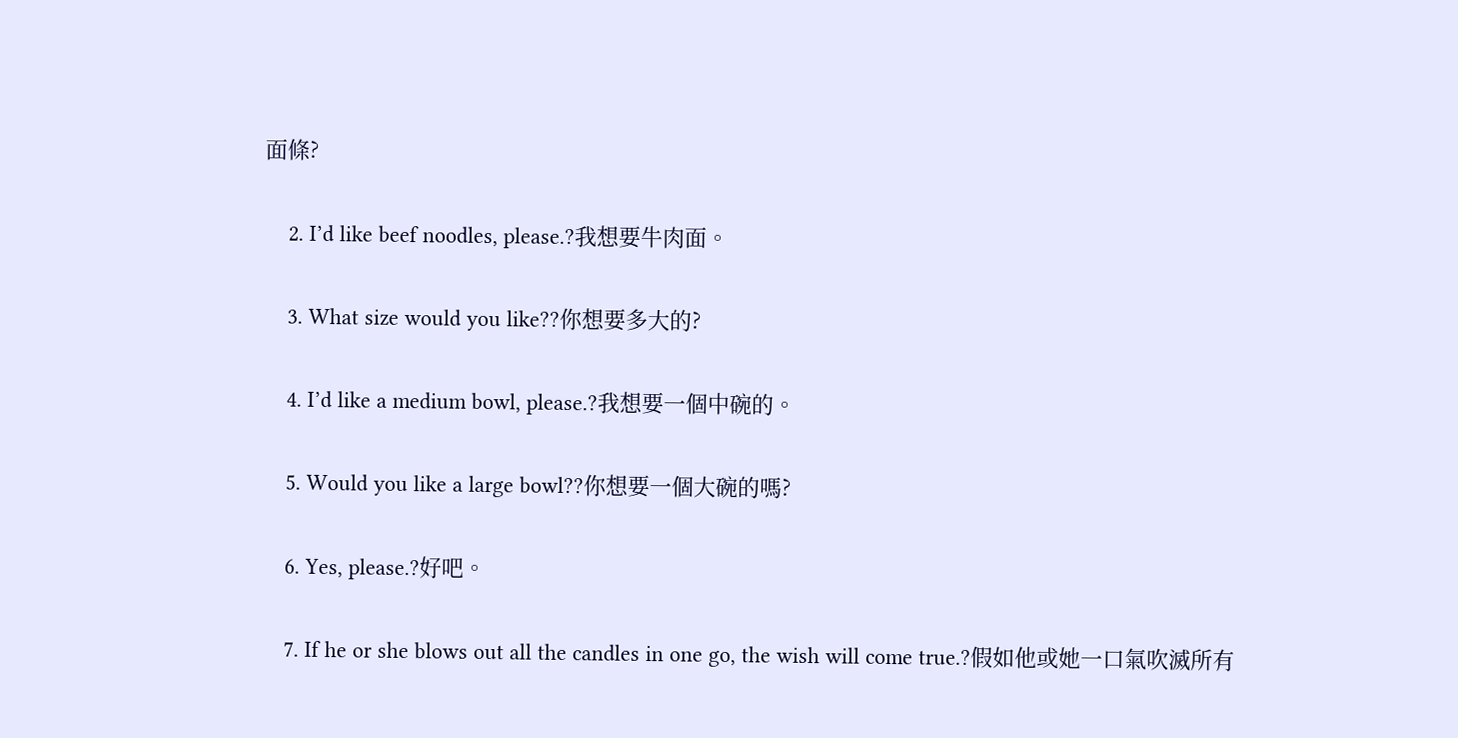面條?

    2. I’d like beef noodles, please.?我想要牛肉面。

    3. What size would you like??你想要多大的?

    4. I’d like a medium bowl, please.?我想要一個中碗的。

    5. Would you like a large bowl??你想要一個大碗的嗎?

    6. Yes, please.?好吧。

    7. If he or she blows out all the candles in one go, the wish will come true.?假如他或她一口氣吹滅所有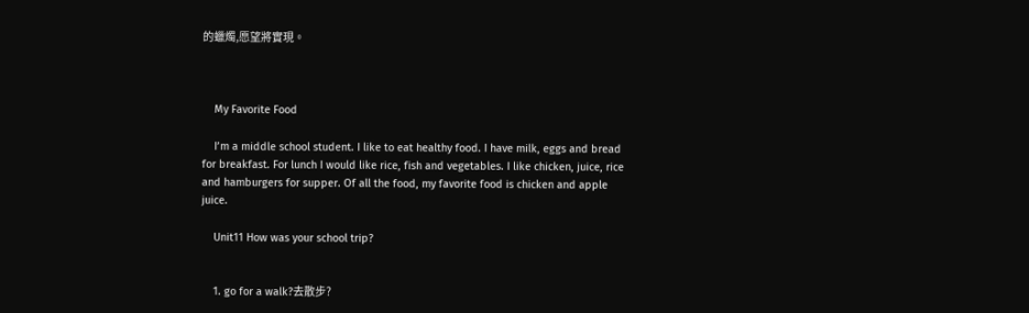的蠟燭,愿望將實現。



    My Favorite Food

    I’m a middle school student. I like to eat healthy food. I have milk, eggs and bread for breakfast. For lunch I would like rice, fish and vegetables. I like chicken, juice, rice and hamburgers for supper. Of all the food, my favorite food is chicken and apple juice.

    Unit11 How was your school trip?


    1. go for a walk?去散步?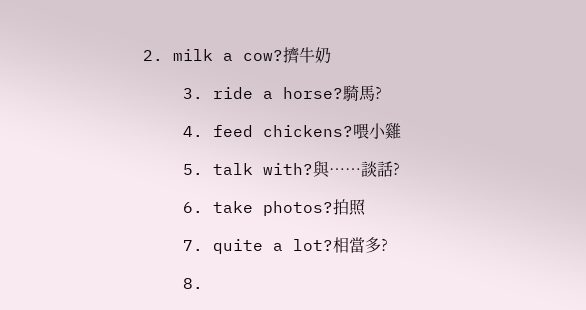2. milk a cow?擠牛奶

    3. ride a horse?騎馬?

    4. feed chickens?喂小雞

    5. talk with?與……談話?

    6. take photos?拍照

    7. quite a lot?相當多?

    8.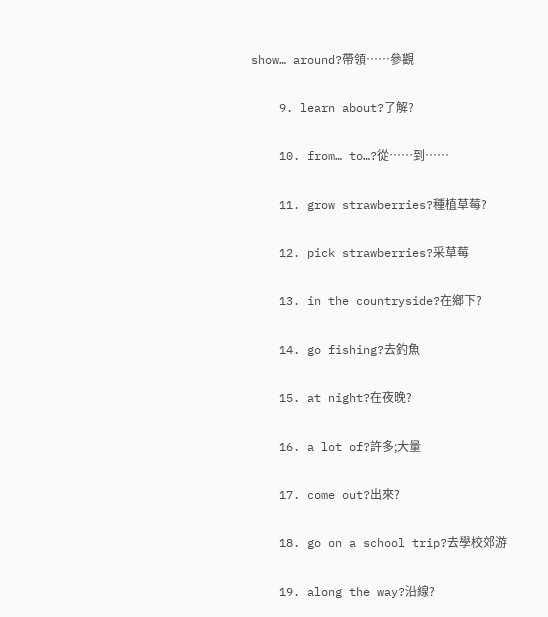show… around?帶領……參觀

    9. learn about?了解?

    10. from… to…?從……到……

    11. grow strawberries?種植草莓?

    12. pick strawberries?采草莓

    13. in the countryside?在鄉下?

    14. go fishing?去釣魚

    15. at night?在夜晚?

    16. a lot of?許多;大量

    17. come out?出來?

    18. go on a school trip?去學校郊游

    19. along the way?沿線?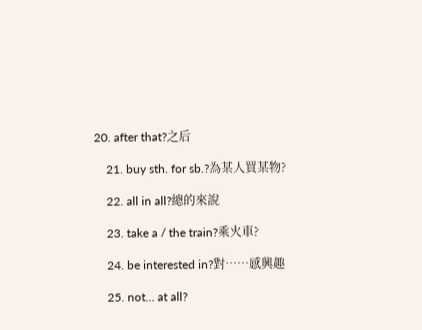20. after that?之后

    21. buy sth. for sb.?為某人買某物?

    22. all in all?總的來說

    23. take a / the train?乘火車?

    24. be interested in?對……感興趣

    25. not… at all?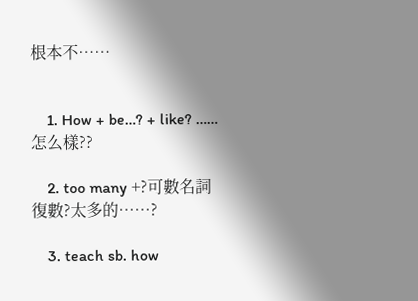根本不……


    1. How + be…? + like? ……怎么樣??

    2. too many +?可數名詞復數?太多的……?

    3. teach sb. how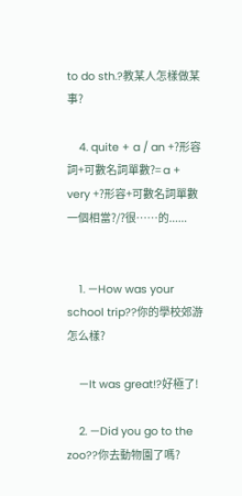to do sth.?教某人怎樣做某事?

    4. quite + a / an +?形容詞+可數名詞單數?= a + very +?形容+可數名詞單數 一個相當?/?很……的......


    1. —How was your school trip??你的學校郊游怎么樣?

    —It was great!?好極了!

    2. —Did you go to the zoo??你去動物園了嗎?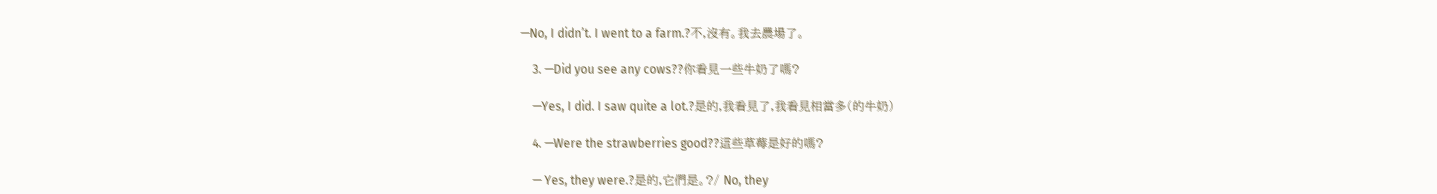—No, I didn’t. I went to a farm.?不,沒有。我去農場了。

    3. —Did you see any cows??你看見一些牛奶了嗎?

    —Yes, I did. I saw quite a lot.?是的,我看見了,我看見相當多(的牛奶)

    4. —Were the strawberries good??這些草莓是好的嗎?

    — Yes, they were.?是的,它們是。?/ No, they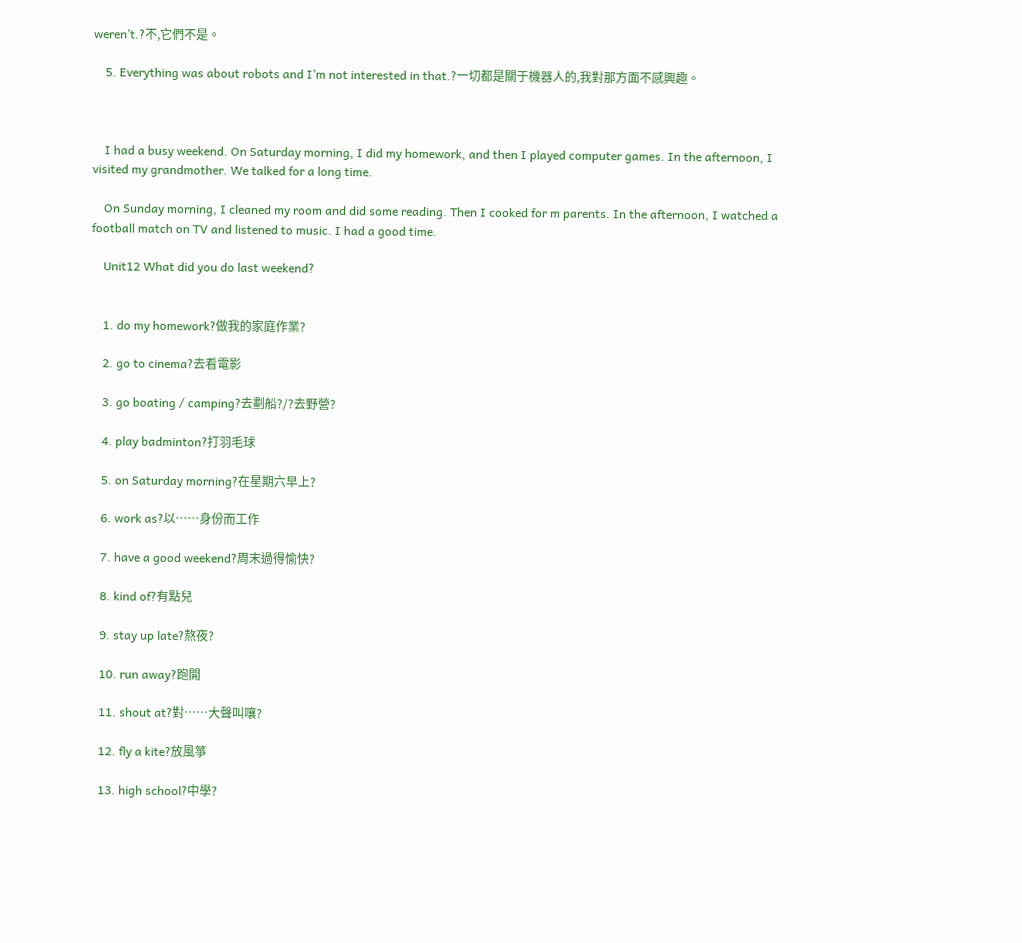weren’t.?不,它們不是。

    5. Everything was about robots and I’m not interested in that.?一切都是關于機器人的,我對那方面不感興趣。



    I had a busy weekend. On Saturday morning, I did my homework, and then I played computer games. In the afternoon, I visited my grandmother. We talked for a long time.

    On Sunday morning, I cleaned my room and did some reading. Then I cooked for m parents. In the afternoon, I watched a football match on TV and listened to music. I had a good time.

    Unit12 What did you do last weekend?


    1. do my homework?做我的家庭作業?

    2. go to cinema?去看電影

    3. go boating / camping?去劃船?/?去野營?

    4. play badminton?打羽毛球

    5. on Saturday morning?在星期六早上?

    6. work as?以……身份而工作

    7. have a good weekend?周末過得愉快?

    8. kind of?有點兒

    9. stay up late?熬夜?

    10. run away?跑開

    11. shout at?對……大聲叫嚷?

    12. fly a kite?放風箏

    13. high school?中學?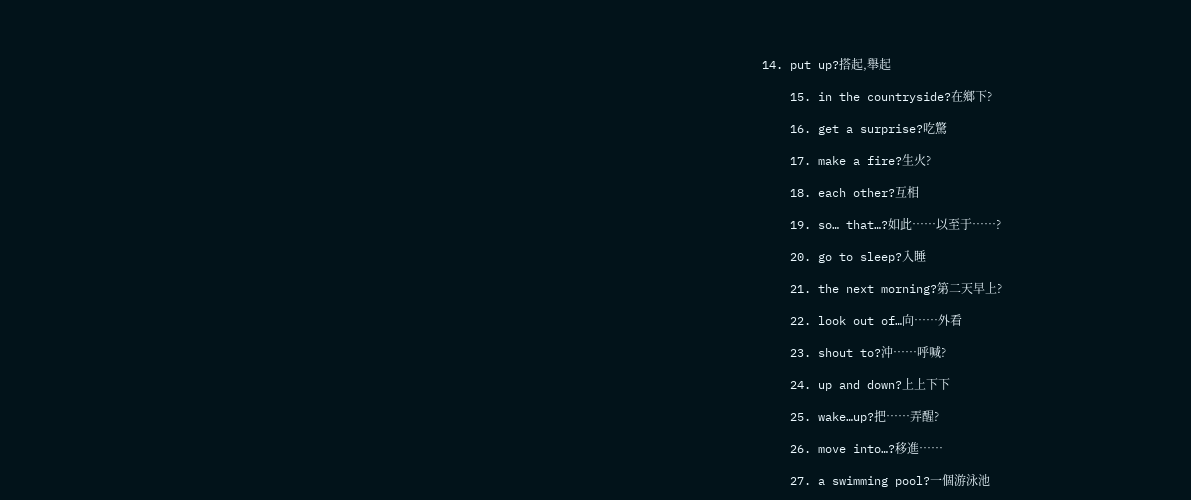14. put up?搭起,舉起

    15. in the countryside?在鄉下?

    16. get a surprise?吃驚

    17. make a fire?生火?

    18. each other?互相

    19. so… that…?如此……以至于……?

    20. go to sleep?入睡

    21. the next morning?第二天早上?

    22. look out of…向……外看

    23. shout to?沖……呼喊?

    24. up and down?上上下下

    25. wake…up?把……弄醒?

    26. move into…?移進……

    27. a swimming pool?一個游泳池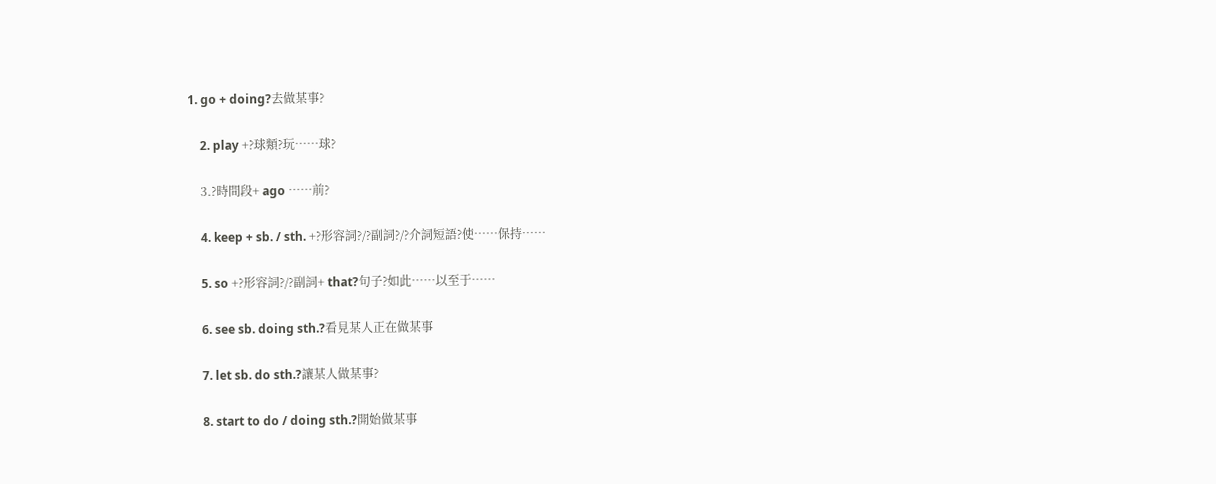1. go + doing?去做某事?

    2. play +?球類?玩……球?

    3.?時間段+ ago ……前?

    4. keep + sb. / sth. +?形容詞?/?副詞?/?介詞短語?使……保持……

    5. so +?形容詞?/?副詞+ that?句子?如此……以至于……

    6. see sb. doing sth.?看見某人正在做某事

    7. let sb. do sth.?讓某人做某事?

    8. start to do / doing sth.?開始做某事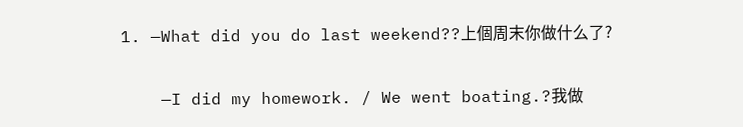1. —What did you do last weekend??上個周末你做什么了?

    —I did my homework. / We went boating.?我做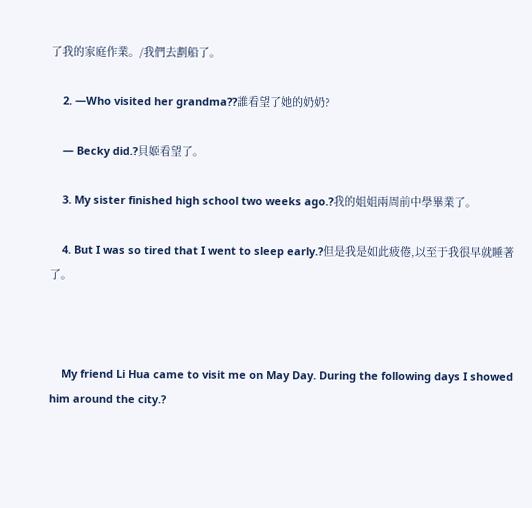了我的家庭作業。/我們去劃船了。

    2. —Who visited her grandma??誰看望了她的奶奶?

    — Becky did.?貝姬看望了。

    3. My sister finished high school two weeks ago.?我的姐姐兩周前中學畢業了。

    4. But I was so tired that I went to sleep early.?但是我是如此疲倦,以至于我很早就睡著了。



    My friend Li Hua came to visit me on May Day. During the following days I showed him around the city.?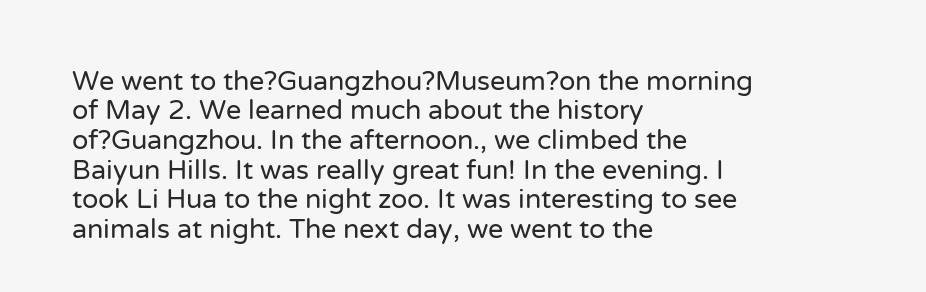We went to the?Guangzhou?Museum?on the morning of May 2. We learned much about the history of?Guangzhou. In the afternoon., we climbed the Baiyun Hills. It was really great fun! In the evening. I took Li Hua to the night zoo. It was interesting to see animals at night. The next day, we went to the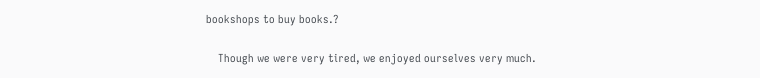bookshops to buy books.?

    Though we were very tired, we enjoyed ourselves very much.